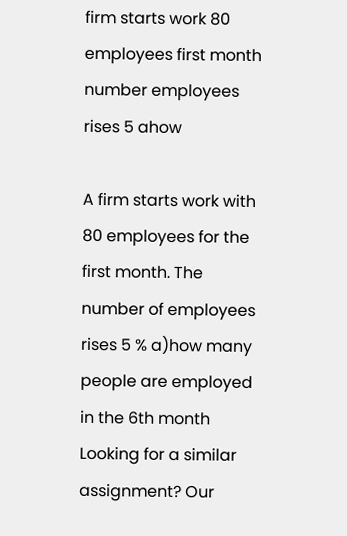firm starts work 80 employees first month number employees rises 5 ahow

A firm starts work with 80 employees for the first month. The number of employees rises 5 % a)how many people are employed in the 6th month
Looking for a similar assignment? Our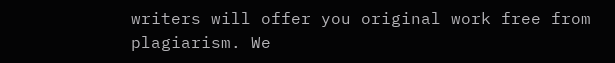writers will offer you original work free from plagiarism. We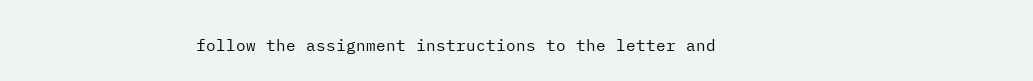follow the assignment instructions to the letter and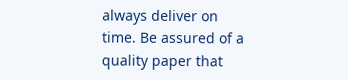always deliver on time. Be assured of a quality paper that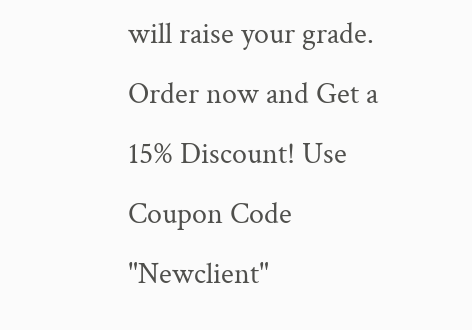will raise your grade. Order now and Get a 15% Discount! Use Coupon Code "Newclient"